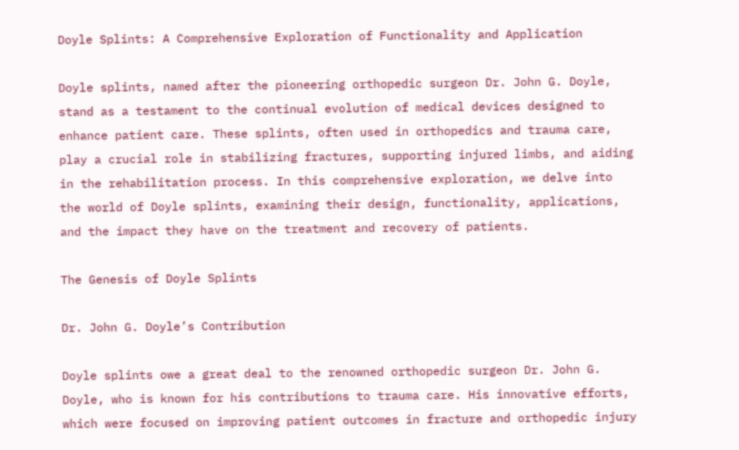Doyle Splints: A Comprehensive Exploration of Functionality and Application

Doyle splints, named after the pioneering orthopedic surgeon Dr. John G. Doyle, stand as a testament to the continual evolution of medical devices designed to enhance patient care. These splints, often used in orthopedics and trauma care, play a crucial role in stabilizing fractures, supporting injured limbs, and aiding in the rehabilitation process. In this comprehensive exploration, we delve into the world of Doyle splints, examining their design, functionality, applications, and the impact they have on the treatment and recovery of patients.

The Genesis of Doyle Splints

Dr. John G. Doyle’s Contribution

Doyle splints owe a great deal to the renowned orthopedic surgeon Dr. John G. Doyle, who is known for his contributions to trauma care. His innovative efforts, which were focused on improving patient outcomes in fracture and orthopedic injury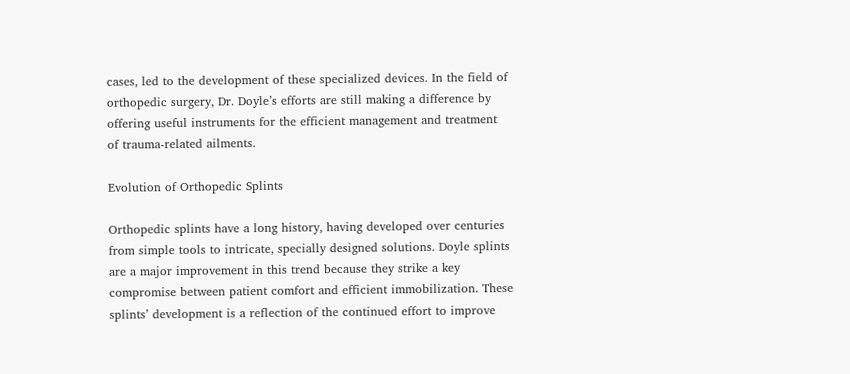cases, led to the development of these specialized devices. In the field of orthopedic surgery, Dr. Doyle’s efforts are still making a difference by offering useful instruments for the efficient management and treatment of trauma-related ailments.

Evolution of Orthopedic Splints

Orthopedic splints have a long history, having developed over centuries from simple tools to intricate, specially designed solutions. Doyle splints are a major improvement in this trend because they strike a key compromise between patient comfort and efficient immobilization. These splints’ development is a reflection of the continued effort to improve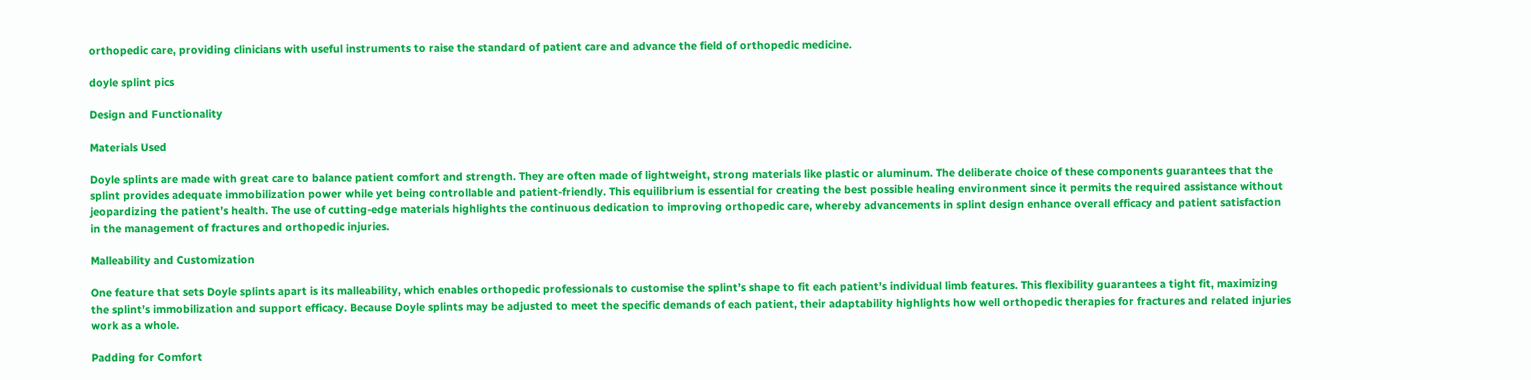orthopedic care, providing clinicians with useful instruments to raise the standard of patient care and advance the field of orthopedic medicine.

doyle splint pics

Design and Functionality

Materials Used

Doyle splints are made with great care to balance patient comfort and strength. They are often made of lightweight, strong materials like plastic or aluminum. The deliberate choice of these components guarantees that the splint provides adequate immobilization power while yet being controllable and patient-friendly. This equilibrium is essential for creating the best possible healing environment since it permits the required assistance without jeopardizing the patient’s health. The use of cutting-edge materials highlights the continuous dedication to improving orthopedic care, whereby advancements in splint design enhance overall efficacy and patient satisfaction in the management of fractures and orthopedic injuries.

Malleability and Customization

One feature that sets Doyle splints apart is its malleability, which enables orthopedic professionals to customise the splint’s shape to fit each patient’s individual limb features. This flexibility guarantees a tight fit, maximizing the splint’s immobilization and support efficacy. Because Doyle splints may be adjusted to meet the specific demands of each patient, their adaptability highlights how well orthopedic therapies for fractures and related injuries work as a whole.

Padding for Comfort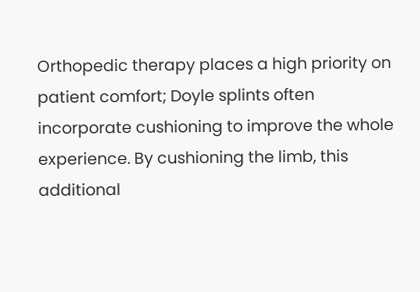Orthopedic therapy places a high priority on patient comfort; Doyle splints often incorporate cushioning to improve the whole experience. By cushioning the limb, this additional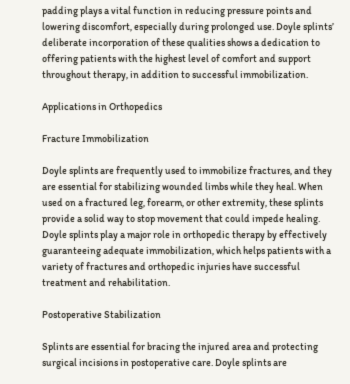padding plays a vital function in reducing pressure points and lowering discomfort, especially during prolonged use. Doyle splints’ deliberate incorporation of these qualities shows a dedication to offering patients with the highest level of comfort and support throughout therapy, in addition to successful immobilization.

Applications in Orthopedics

Fracture Immobilization

Doyle splints are frequently used to immobilize fractures, and they are essential for stabilizing wounded limbs while they heal. When used on a fractured leg, forearm, or other extremity, these splints provide a solid way to stop movement that could impede healing. Doyle splints play a major role in orthopedic therapy by effectively guaranteeing adequate immobilization, which helps patients with a variety of fractures and orthopedic injuries have successful treatment and rehabilitation.

Postoperative Stabilization

Splints are essential for bracing the injured area and protecting surgical incisions in postoperative care. Doyle splints are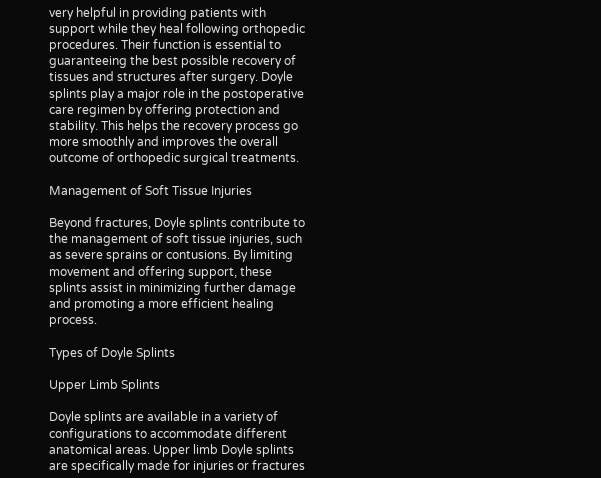very helpful in providing patients with support while they heal following orthopedic procedures. Their function is essential to guaranteeing the best possible recovery of tissues and structures after surgery. Doyle splints play a major role in the postoperative care regimen by offering protection and stability. This helps the recovery process go more smoothly and improves the overall outcome of orthopedic surgical treatments.

Management of Soft Tissue Injuries

Beyond fractures, Doyle splints contribute to the management of soft tissue injuries, such as severe sprains or contusions. By limiting movement and offering support, these splints assist in minimizing further damage and promoting a more efficient healing process.

Types of Doyle Splints

Upper Limb Splints

Doyle splints are available in a variety of configurations to accommodate different anatomical areas. Upper limb Doyle splints are specifically made for injuries or fractures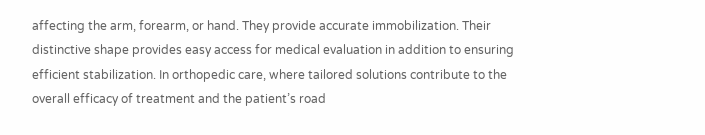affecting the arm, forearm, or hand. They provide accurate immobilization. Their distinctive shape provides easy access for medical evaluation in addition to ensuring efficient stabilization. In orthopedic care, where tailored solutions contribute to the overall efficacy of treatment and the patient’s road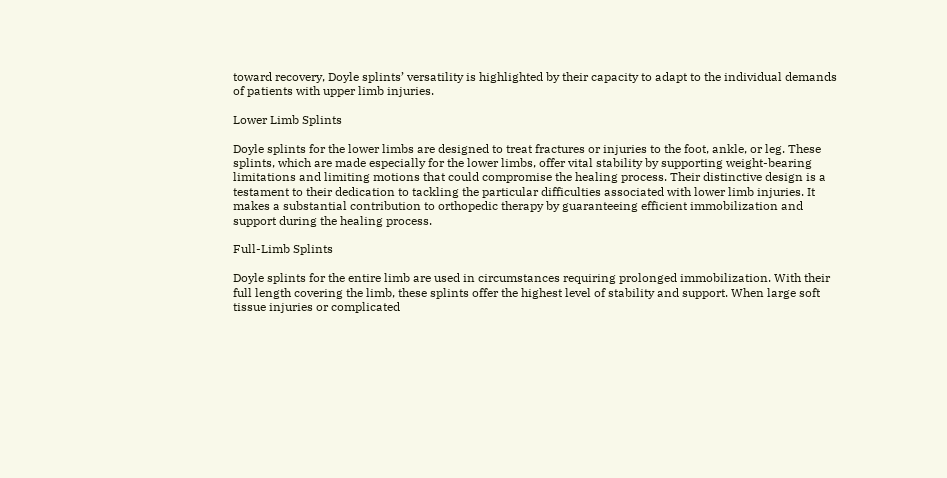toward recovery, Doyle splints’ versatility is highlighted by their capacity to adapt to the individual demands of patients with upper limb injuries.

Lower Limb Splints

Doyle splints for the lower limbs are designed to treat fractures or injuries to the foot, ankle, or leg. These splints, which are made especially for the lower limbs, offer vital stability by supporting weight-bearing limitations and limiting motions that could compromise the healing process. Their distinctive design is a testament to their dedication to tackling the particular difficulties associated with lower limb injuries. It makes a substantial contribution to orthopedic therapy by guaranteeing efficient immobilization and support during the healing process.

Full-Limb Splints

Doyle splints for the entire limb are used in circumstances requiring prolonged immobilization. With their full length covering the limb, these splints offer the highest level of stability and support. When large soft tissue injuries or complicated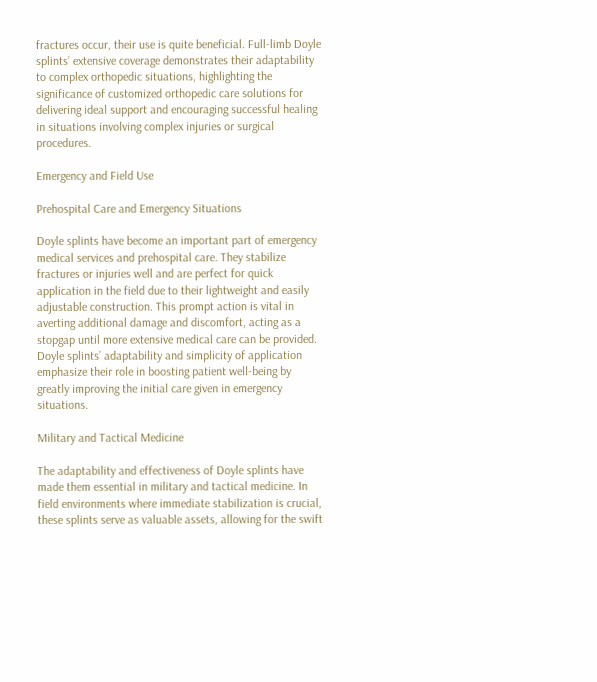fractures occur, their use is quite beneficial. Full-limb Doyle splints’ extensive coverage demonstrates their adaptability to complex orthopedic situations, highlighting the significance of customized orthopedic care solutions for delivering ideal support and encouraging successful healing in situations involving complex injuries or surgical procedures.

Emergency and Field Use

Prehospital Care and Emergency Situations

Doyle splints have become an important part of emergency medical services and prehospital care. They stabilize fractures or injuries well and are perfect for quick application in the field due to their lightweight and easily adjustable construction. This prompt action is vital in averting additional damage and discomfort, acting as a stopgap until more extensive medical care can be provided. Doyle splints’ adaptability and simplicity of application emphasize their role in boosting patient well-being by greatly improving the initial care given in emergency situations.

Military and Tactical Medicine

The adaptability and effectiveness of Doyle splints have made them essential in military and tactical medicine. In field environments where immediate stabilization is crucial, these splints serve as valuable assets, allowing for the swift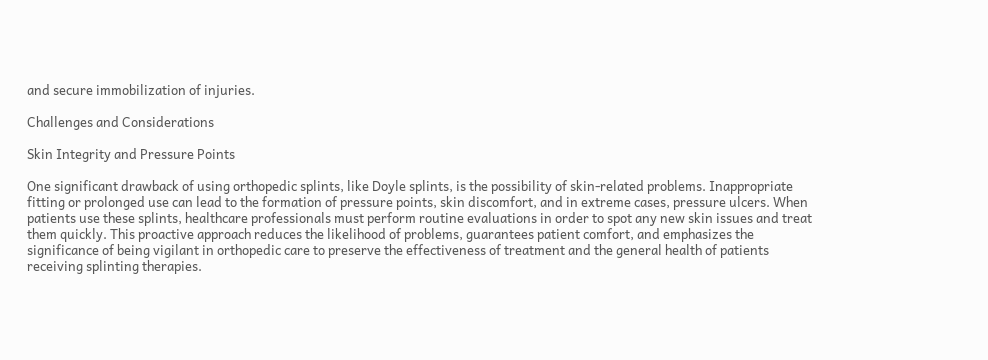and secure immobilization of injuries.

Challenges and Considerations

Skin Integrity and Pressure Points

One significant drawback of using orthopedic splints, like Doyle splints, is the possibility of skin-related problems. Inappropriate fitting or prolonged use can lead to the formation of pressure points, skin discomfort, and in extreme cases, pressure ulcers. When patients use these splints, healthcare professionals must perform routine evaluations in order to spot any new skin issues and treat them quickly. This proactive approach reduces the likelihood of problems, guarantees patient comfort, and emphasizes the significance of being vigilant in orthopedic care to preserve the effectiveness of treatment and the general health of patients receiving splinting therapies.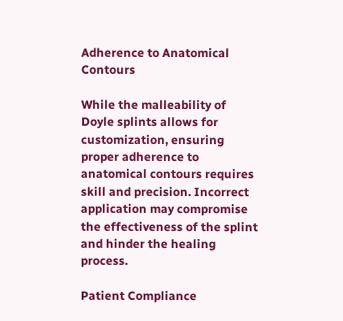Adherence to Anatomical Contours

While the malleability of Doyle splints allows for customization, ensuring proper adherence to anatomical contours requires skill and precision. Incorrect application may compromise the effectiveness of the splint and hinder the healing process.

Patient Compliance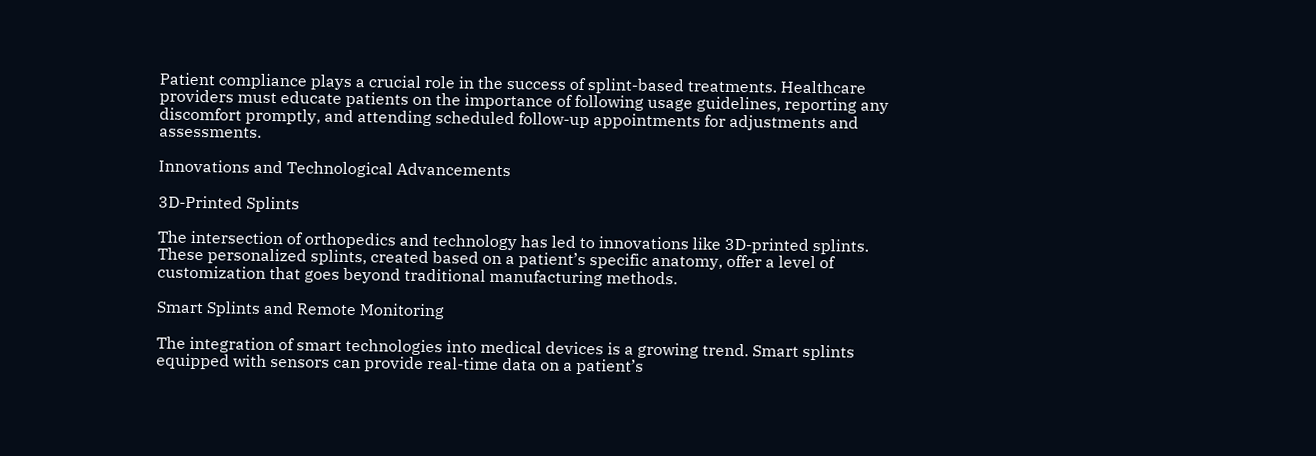Patient compliance plays a crucial role in the success of splint-based treatments. Healthcare providers must educate patients on the importance of following usage guidelines, reporting any discomfort promptly, and attending scheduled follow-up appointments for adjustments and assessments.

Innovations and Technological Advancements

3D-Printed Splints

The intersection of orthopedics and technology has led to innovations like 3D-printed splints. These personalized splints, created based on a patient’s specific anatomy, offer a level of customization that goes beyond traditional manufacturing methods.

Smart Splints and Remote Monitoring

The integration of smart technologies into medical devices is a growing trend. Smart splints equipped with sensors can provide real-time data on a patient’s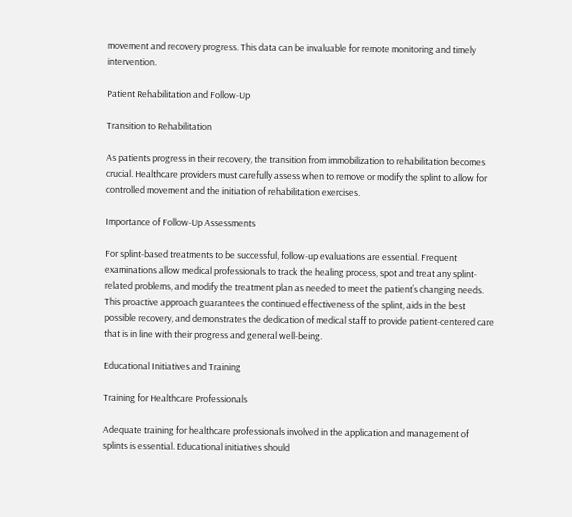movement and recovery progress. This data can be invaluable for remote monitoring and timely intervention.

Patient Rehabilitation and Follow-Up

Transition to Rehabilitation

As patients progress in their recovery, the transition from immobilization to rehabilitation becomes crucial. Healthcare providers must carefully assess when to remove or modify the splint to allow for controlled movement and the initiation of rehabilitation exercises.

Importance of Follow-Up Assessments

For splint-based treatments to be successful, follow-up evaluations are essential. Frequent examinations allow medical professionals to track the healing process, spot and treat any splint-related problems, and modify the treatment plan as needed to meet the patient’s changing needs. This proactive approach guarantees the continued effectiveness of the splint, aids in the best possible recovery, and demonstrates the dedication of medical staff to provide patient-centered care that is in line with their progress and general well-being.

Educational Initiatives and Training

Training for Healthcare Professionals

Adequate training for healthcare professionals involved in the application and management of splints is essential. Educational initiatives should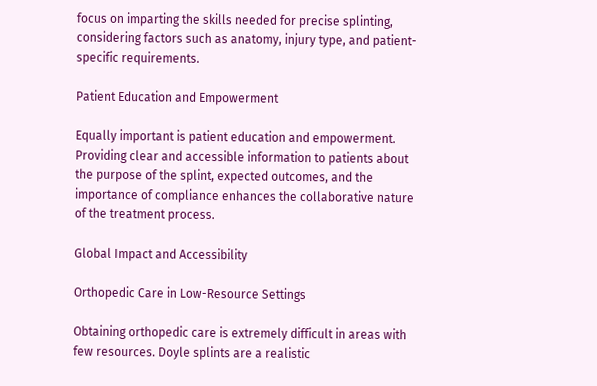focus on imparting the skills needed for precise splinting, considering factors such as anatomy, injury type, and patient-specific requirements.

Patient Education and Empowerment

Equally important is patient education and empowerment. Providing clear and accessible information to patients about the purpose of the splint, expected outcomes, and the importance of compliance enhances the collaborative nature of the treatment process.

Global Impact and Accessibility

Orthopedic Care in Low-Resource Settings

Obtaining orthopedic care is extremely difficult in areas with few resources. Doyle splints are a realistic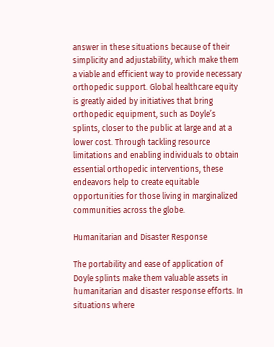answer in these situations because of their simplicity and adjustability, which make them a viable and efficient way to provide necessary orthopedic support. Global healthcare equity is greatly aided by initiatives that bring orthopedic equipment, such as Doyle’s splints, closer to the public at large and at a lower cost. Through tackling resource limitations and enabling individuals to obtain essential orthopedic interventions, these endeavors help to create equitable opportunities for those living in marginalized communities across the globe.

Humanitarian and Disaster Response

The portability and ease of application of Doyle splints make them valuable assets in humanitarian and disaster response efforts. In situations where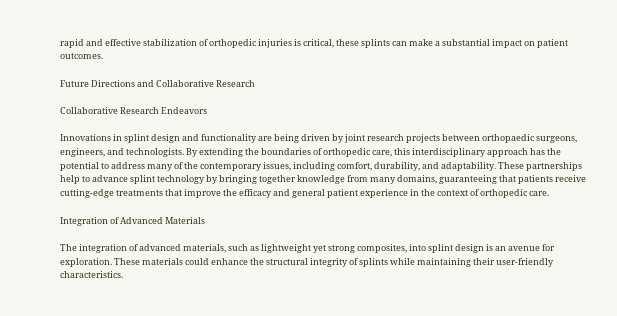rapid and effective stabilization of orthopedic injuries is critical, these splints can make a substantial impact on patient outcomes.

Future Directions and Collaborative Research

Collaborative Research Endeavors

Innovations in splint design and functionality are being driven by joint research projects between orthopaedic surgeons, engineers, and technologists. By extending the boundaries of orthopedic care, this interdisciplinary approach has the potential to address many of the contemporary issues, including comfort, durability, and adaptability. These partnerships help to advance splint technology by bringing together knowledge from many domains, guaranteeing that patients receive cutting-edge treatments that improve the efficacy and general patient experience in the context of orthopedic care.

Integration of Advanced Materials

The integration of advanced materials, such as lightweight yet strong composites, into splint design is an avenue for exploration. These materials could enhance the structural integrity of splints while maintaining their user-friendly characteristics.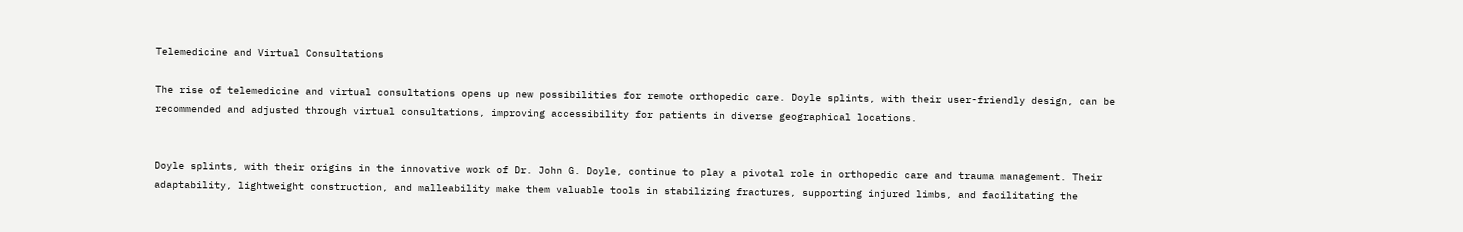Telemedicine and Virtual Consultations

The rise of telemedicine and virtual consultations opens up new possibilities for remote orthopedic care. Doyle splints, with their user-friendly design, can be recommended and adjusted through virtual consultations, improving accessibility for patients in diverse geographical locations.


Doyle splints, with their origins in the innovative work of Dr. John G. Doyle, continue to play a pivotal role in orthopedic care and trauma management. Their adaptability, lightweight construction, and malleability make them valuable tools in stabilizing fractures, supporting injured limbs, and facilitating the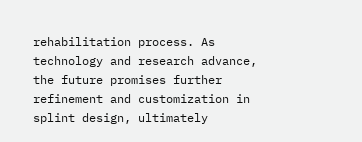rehabilitation process. As technology and research advance, the future promises further refinement and customization in splint design, ultimately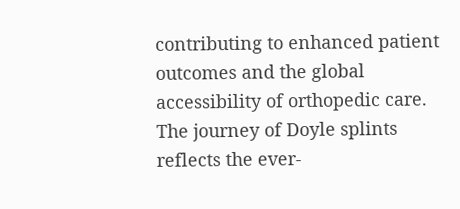contributing to enhanced patient outcomes and the global accessibility of orthopedic care. The journey of Doyle splints reflects the ever-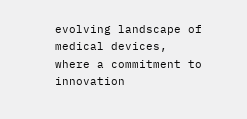evolving landscape of medical devices, where a commitment to innovation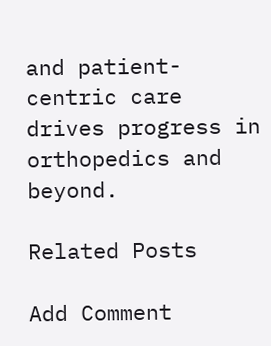and patient-centric care drives progress in orthopedics and beyond.

Related Posts

Add Comment